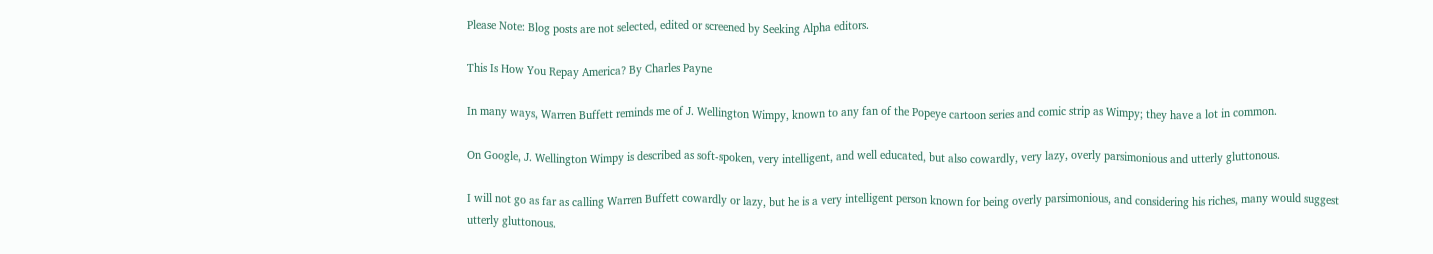Please Note: Blog posts are not selected, edited or screened by Seeking Alpha editors.

This Is How You Repay America? By Charles Payne

In many ways, Warren Buffett reminds me of J. Wellington Wimpy, known to any fan of the Popeye cartoon series and comic strip as Wimpy; they have a lot in common.

On Google, J. Wellington Wimpy is described as soft-spoken, very intelligent, and well educated, but also cowardly, very lazy, overly parsimonious and utterly gluttonous.

I will not go as far as calling Warren Buffett cowardly or lazy, but he is a very intelligent person known for being overly parsimonious, and considering his riches, many would suggest utterly gluttonous.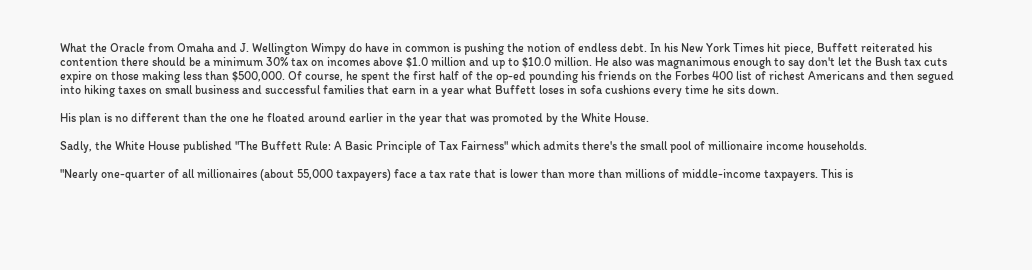What the Oracle from Omaha and J. Wellington Wimpy do have in common is pushing the notion of endless debt. In his New York Times hit piece, Buffett reiterated his contention there should be a minimum 30% tax on incomes above $1.0 million and up to $10.0 million. He also was magnanimous enough to say don't let the Bush tax cuts expire on those making less than $500,000. Of course, he spent the first half of the op-ed pounding his friends on the Forbes 400 list of richest Americans and then segued into hiking taxes on small business and successful families that earn in a year what Buffett loses in sofa cushions every time he sits down.

His plan is no different than the one he floated around earlier in the year that was promoted by the White House.

Sadly, the White House published "The Buffett Rule: A Basic Principle of Tax Fairness" which admits there's the small pool of millionaire income households.

"Nearly one-quarter of all millionaires (about 55,000 taxpayers) face a tax rate that is lower than more than millions of middle-income taxpayers. This is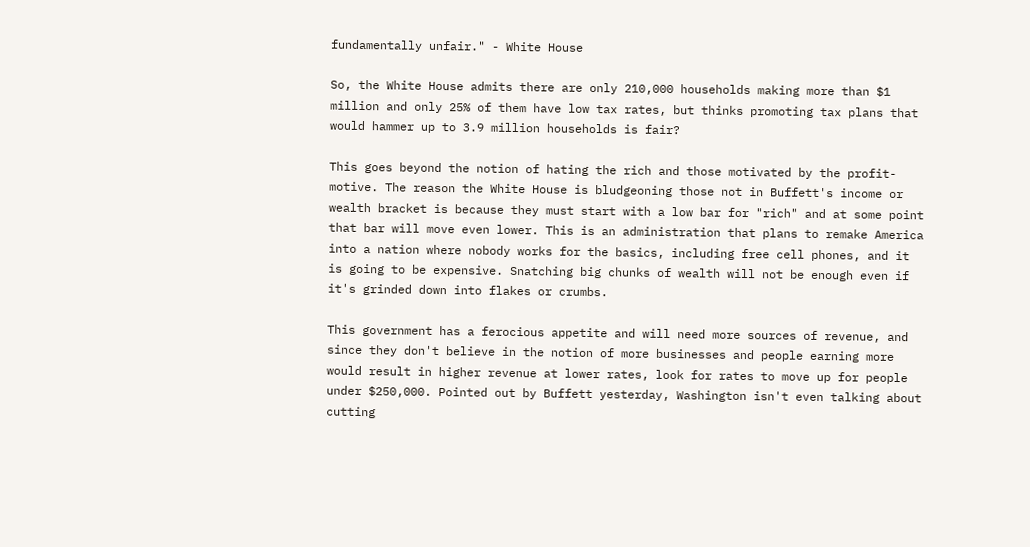fundamentally unfair." - White House

So, the White House admits there are only 210,000 households making more than $1 million and only 25% of them have low tax rates, but thinks promoting tax plans that would hammer up to 3.9 million households is fair?

This goes beyond the notion of hating the rich and those motivated by the profit-motive. The reason the White House is bludgeoning those not in Buffett's income or wealth bracket is because they must start with a low bar for "rich" and at some point that bar will move even lower. This is an administration that plans to remake America into a nation where nobody works for the basics, including free cell phones, and it is going to be expensive. Snatching big chunks of wealth will not be enough even if it's grinded down into flakes or crumbs.

This government has a ferocious appetite and will need more sources of revenue, and since they don't believe in the notion of more businesses and people earning more would result in higher revenue at lower rates, look for rates to move up for people under $250,000. Pointed out by Buffett yesterday, Washington isn't even talking about cutting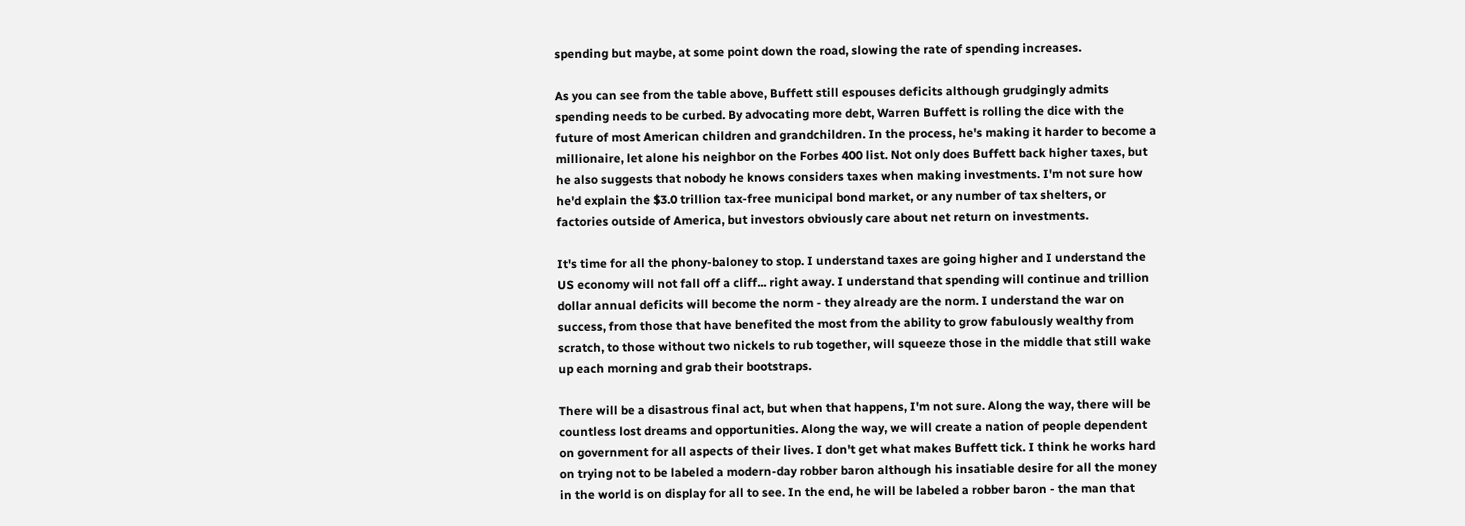spending but maybe, at some point down the road, slowing the rate of spending increases.

As you can see from the table above, Buffett still espouses deficits although grudgingly admits spending needs to be curbed. By advocating more debt, Warren Buffett is rolling the dice with the future of most American children and grandchildren. In the process, he's making it harder to become a millionaire, let alone his neighbor on the Forbes 400 list. Not only does Buffett back higher taxes, but he also suggests that nobody he knows considers taxes when making investments. I'm not sure how he'd explain the $3.0 trillion tax-free municipal bond market, or any number of tax shelters, or factories outside of America, but investors obviously care about net return on investments.

It's time for all the phony-baloney to stop. I understand taxes are going higher and I understand the US economy will not fall off a cliff... right away. I understand that spending will continue and trillion dollar annual deficits will become the norm - they already are the norm. I understand the war on success, from those that have benefited the most from the ability to grow fabulously wealthy from scratch, to those without two nickels to rub together, will squeeze those in the middle that still wake up each morning and grab their bootstraps.

There will be a disastrous final act, but when that happens, I'm not sure. Along the way, there will be countless lost dreams and opportunities. Along the way, we will create a nation of people dependent on government for all aspects of their lives. I don't get what makes Buffett tick. I think he works hard on trying not to be labeled a modern-day robber baron although his insatiable desire for all the money in the world is on display for all to see. In the end, he will be labeled a robber baron - the man that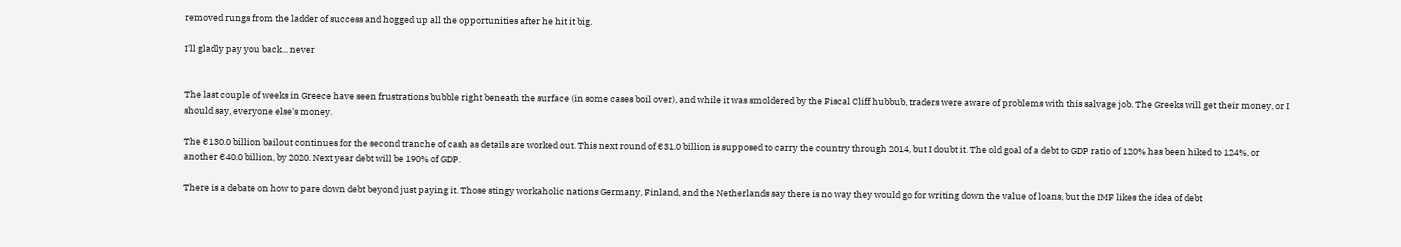removed rungs from the ladder of success and hogged up all the opportunities after he hit it big.

I'll gladly pay you back... never


The last couple of weeks in Greece have seen frustrations bubble right beneath the surface (in some cases boil over), and while it was smoldered by the Fiscal Cliff hubbub, traders were aware of problems with this salvage job. The Greeks will get their money, or I should say, everyone else's money.

The €130.0 billion bailout continues for the second tranche of cash as details are worked out. This next round of €31.0 billion is supposed to carry the country through 2014, but I doubt it. The old goal of a debt to GDP ratio of 120% has been hiked to 124%, or another €40.0 billion, by 2020. Next year debt will be 190% of GDP.

There is a debate on how to pare down debt beyond just paying it. Those stingy workaholic nations Germany, Finland, and the Netherlands say there is no way they would go for writing down the value of loans, but the IMF likes the idea of debt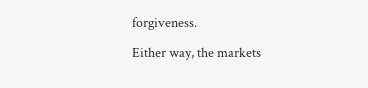forgiveness.

Either way, the markets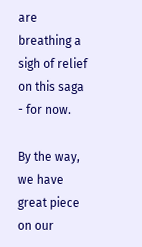are breathing a sigh of relief on this saga - for now.

By the way, we have great piece on our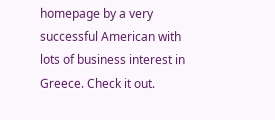homepage by a very successful American with lots of business interest in Greece. Check it out.